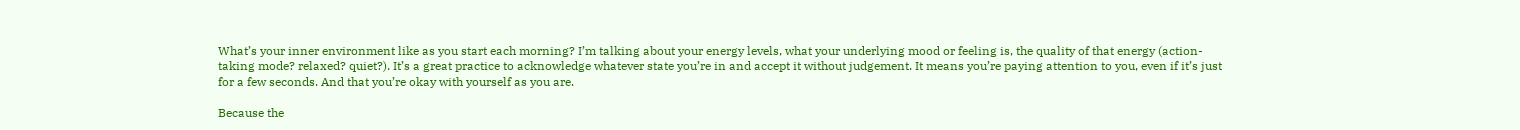What’s your inner environment like as you start each morning? I’m talking about your energy levels, what your underlying mood or feeling is, the quality of that energy (action-taking mode? relaxed? quiet?). It’s a great practice to acknowledge whatever state you’re in and accept it without judgement. It means you’re paying attention to you, even if it’s just for a few seconds. And that you’re okay with yourself as you are.

Because the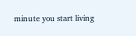minute you start living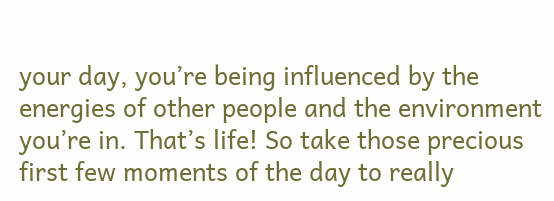your day, you’re being influenced by the energies of other people and the environment you’re in. That’s life! So take those precious first few moments of the day to really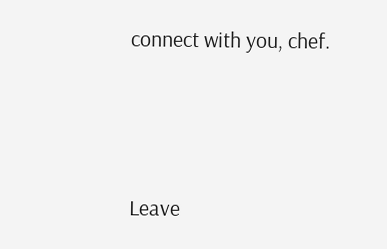connect with you, chef.






Leave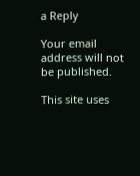a Reply

Your email address will not be published.

This site uses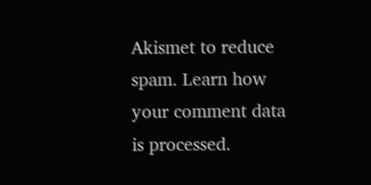Akismet to reduce spam. Learn how your comment data is processed.